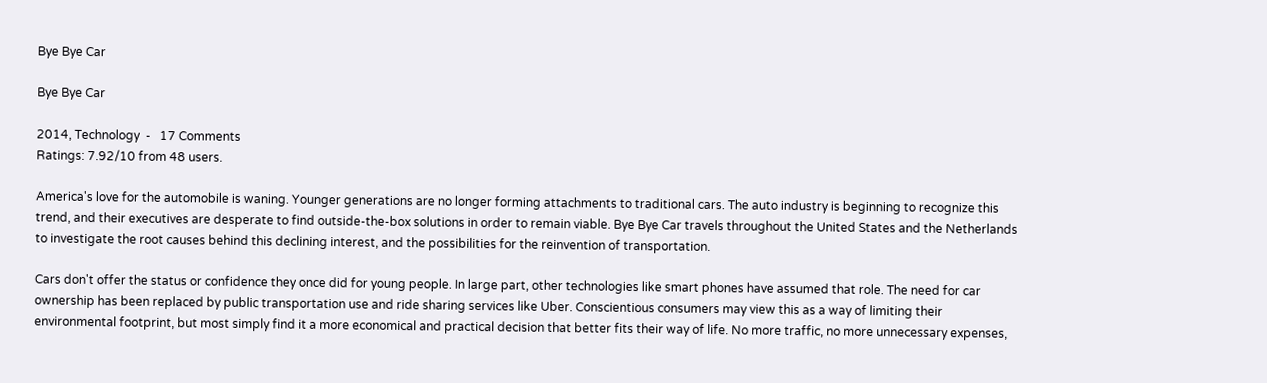Bye Bye Car

Bye Bye Car

2014, Technology  -   17 Comments
Ratings: 7.92/10 from 48 users.

America's love for the automobile is waning. Younger generations are no longer forming attachments to traditional cars. The auto industry is beginning to recognize this trend, and their executives are desperate to find outside-the-box solutions in order to remain viable. Bye Bye Car travels throughout the United States and the Netherlands to investigate the root causes behind this declining interest, and the possibilities for the reinvention of transportation.

Cars don't offer the status or confidence they once did for young people. In large part, other technologies like smart phones have assumed that role. The need for car ownership has been replaced by public transportation use and ride sharing services like Uber. Conscientious consumers may view this as a way of limiting their environmental footprint, but most simply find it a more economical and practical decision that better fits their way of life. No more traffic, no more unnecessary expenses,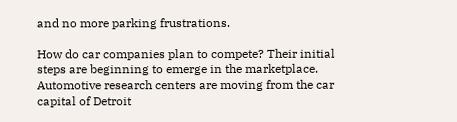and no more parking frustrations.

How do car companies plan to compete? Their initial steps are beginning to emerge in the marketplace. Automotive research centers are moving from the car capital of Detroit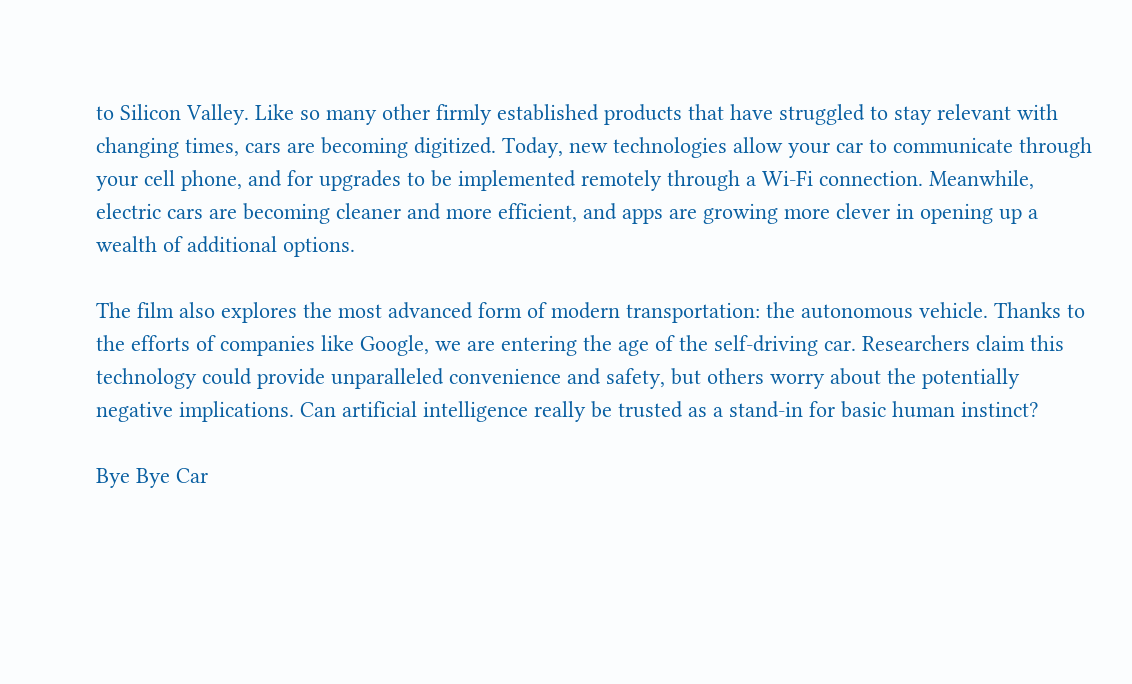to Silicon Valley. Like so many other firmly established products that have struggled to stay relevant with changing times, cars are becoming digitized. Today, new technologies allow your car to communicate through your cell phone, and for upgrades to be implemented remotely through a Wi-Fi connection. Meanwhile, electric cars are becoming cleaner and more efficient, and apps are growing more clever in opening up a wealth of additional options.

The film also explores the most advanced form of modern transportation: the autonomous vehicle. Thanks to the efforts of companies like Google, we are entering the age of the self-driving car. Researchers claim this technology could provide unparalleled convenience and safety, but others worry about the potentially negative implications. Can artificial intelligence really be trusted as a stand-in for basic human instinct?

Bye Bye Car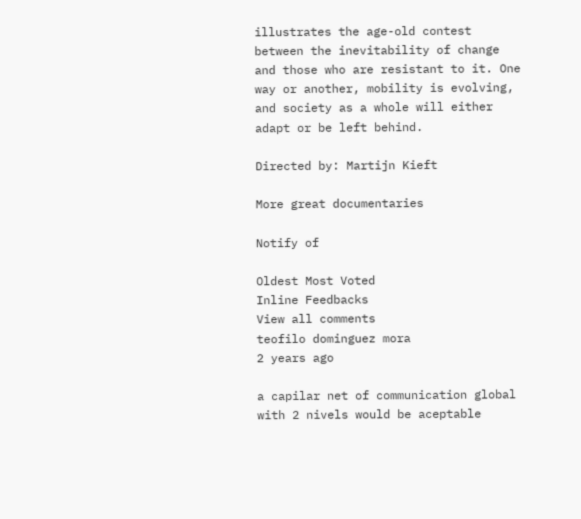illustrates the age-old contest between the inevitability of change and those who are resistant to it. One way or another, mobility is evolving, and society as a whole will either adapt or be left behind.

Directed by: Martijn Kieft

More great documentaries

Notify of

Oldest Most Voted
Inline Feedbacks
View all comments
teofilo dominguez mora
2 years ago

a capilar net of communication global with 2 nivels would be aceptable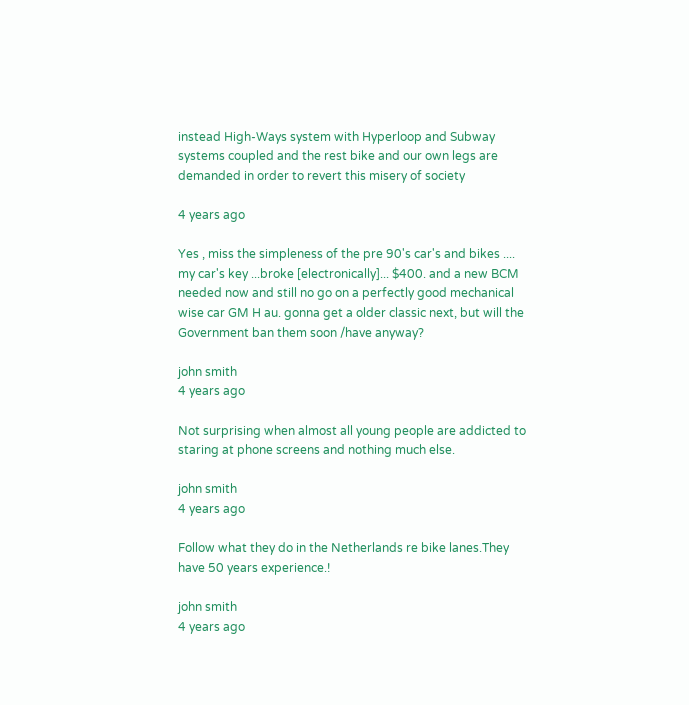instead High-Ways system with Hyperloop and Subway systems coupled and the rest bike and our own legs are demanded in order to revert this misery of society

4 years ago

Yes , miss the simpleness of the pre 90's car's and bikes .... my car's key ...broke [electronically]... $400. and a new BCM needed now and still no go on a perfectly good mechanical wise car GM H au. gonna get a older classic next, but will the Government ban them soon /have anyway?

john smith
4 years ago

Not surprising when almost all young people are addicted to staring at phone screens and nothing much else.

john smith
4 years ago

Follow what they do in the Netherlands re bike lanes.They have 50 years experience.!

john smith
4 years ago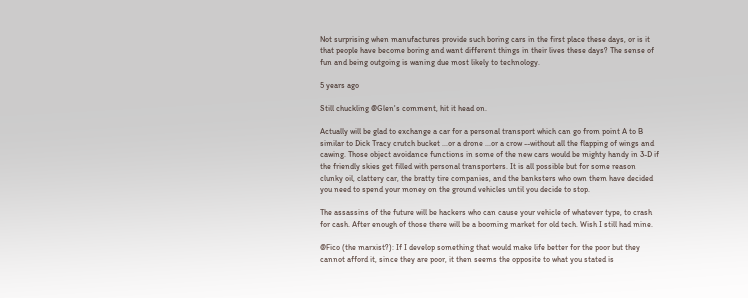Not surprising when manufactures provide such boring cars in the first place these days, or is it that people have become boring and want different things in their lives these days? The sense of fun and being outgoing is waning due most likely to technology.

5 years ago

Still chuckling @Glen's comment, hit it head on.

Actually will be glad to exchange a car for a personal transport which can go from point A to B similar to Dick Tracy crutch bucket ...or a drone ...or a crow --without all the flapping of wings and cawing. Those object avoidance functions in some of the new cars would be mighty handy in 3-D if the friendly skies get filled with personal transporters. It is all possible but for some reason clunky oil, clattery car, the bratty tire companies, and the banksters who own them have decided you need to spend your money on the ground vehicles until you decide to stop.

The assassins of the future will be hackers who can cause your vehicle of whatever type, to crash for cash. After enough of those there will be a booming market for old tech. Wish I still had mine.

@Fico (the marxist?): If I develop something that would make life better for the poor but they cannot afford it, since they are poor, it then seems the opposite to what you stated is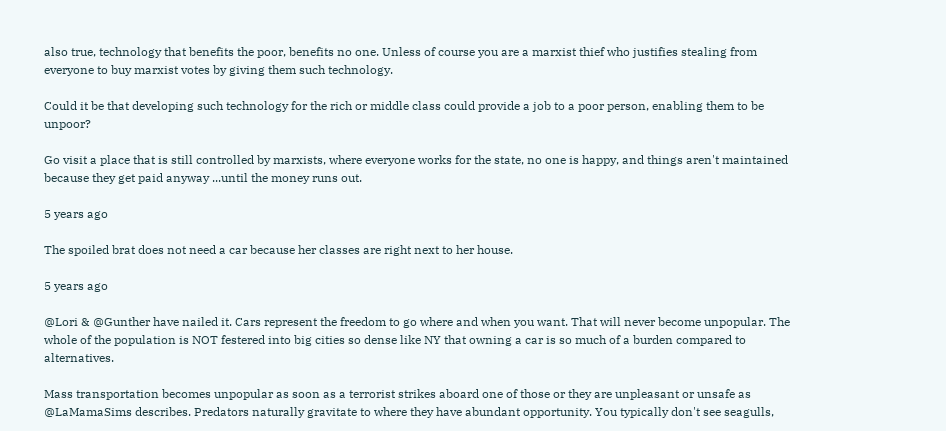also true, technology that benefits the poor, benefits no one. Unless of course you are a marxist thief who justifies stealing from everyone to buy marxist votes by giving them such technology.

Could it be that developing such technology for the rich or middle class could provide a job to a poor person, enabling them to be unpoor?

Go visit a place that is still controlled by marxists, where everyone works for the state, no one is happy, and things aren't maintained because they get paid anyway ...until the money runs out.

5 years ago

The spoiled brat does not need a car because her classes are right next to her house.

5 years ago

@Lori & @Gunther have nailed it. Cars represent the freedom to go where and when you want. That will never become unpopular. The whole of the population is NOT festered into big cities so dense like NY that owning a car is so much of a burden compared to alternatives.

Mass transportation becomes unpopular as soon as a terrorist strikes aboard one of those or they are unpleasant or unsafe as @LaMamaSims describes. Predators naturally gravitate to where they have abundant opportunity. You typically don't see seagulls,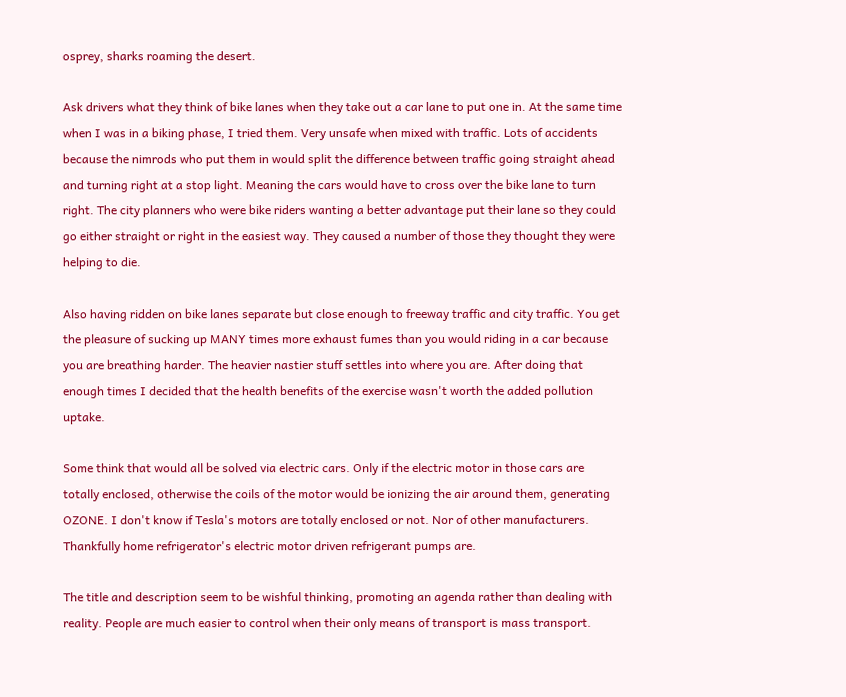osprey, sharks roaming the desert.

Ask drivers what they think of bike lanes when they take out a car lane to put one in. At the same time when I was in a biking phase, I tried them. Very unsafe when mixed with traffic. Lots of accidents because the nimrods who put them in would split the difference between traffic going straight ahead and turning right at a stop light. Meaning the cars would have to cross over the bike lane to turn right. The city planners who were bike riders wanting a better advantage put their lane so they could go either straight or right in the easiest way. They caused a number of those they thought they were helping to die.

Also having ridden on bike lanes separate but close enough to freeway traffic and city traffic. You get the pleasure of sucking up MANY times more exhaust fumes than you would riding in a car because you are breathing harder. The heavier nastier stuff settles into where you are. After doing that enough times I decided that the health benefits of the exercise wasn't worth the added pollution uptake.

Some think that would all be solved via electric cars. Only if the electric motor in those cars are totally enclosed, otherwise the coils of the motor would be ionizing the air around them, generating OZONE. I don't know if Tesla's motors are totally enclosed or not. Nor of other manufacturers. Thankfully home refrigerator's electric motor driven refrigerant pumps are.

The title and description seem to be wishful thinking, promoting an agenda rather than dealing with reality. People are much easier to control when their only means of transport is mass transport.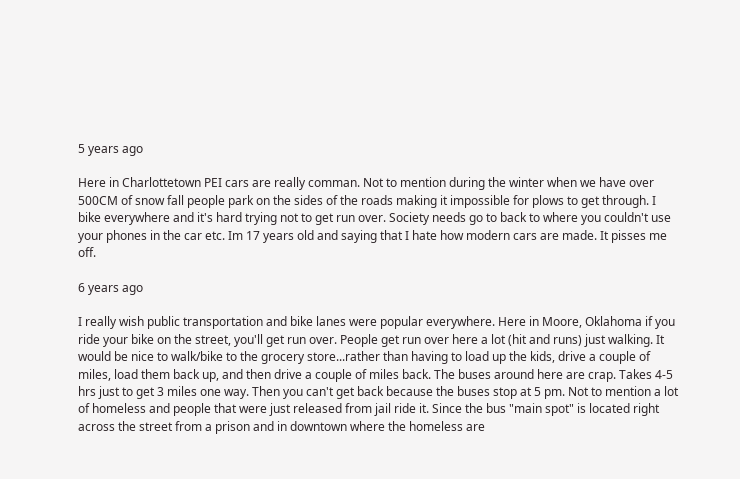5 years ago

Here in Charlottetown PEI cars are really comman. Not to mention during the winter when we have over 500CM of snow fall people park on the sides of the roads making it impossible for plows to get through. I bike everywhere and it's hard trying not to get run over. Society needs go to back to where you couldn't use your phones in the car etc. Im 17 years old and saying that I hate how modern cars are made. It pisses me off.

6 years ago

I really wish public transportation and bike lanes were popular everywhere. Here in Moore, Oklahoma if you ride your bike on the street, you'll get run over. People get run over here a lot (hit and runs) just walking. It would be nice to walk/bike to the grocery store...rather than having to load up the kids, drive a couple of miles, load them back up, and then drive a couple of miles back. The buses around here are crap. Takes 4-5 hrs just to get 3 miles one way. Then you can't get back because the buses stop at 5 pm. Not to mention a lot of homeless and people that were just released from jail ride it. Since the bus "main spot" is located right across the street from a prison and in downtown where the homeless are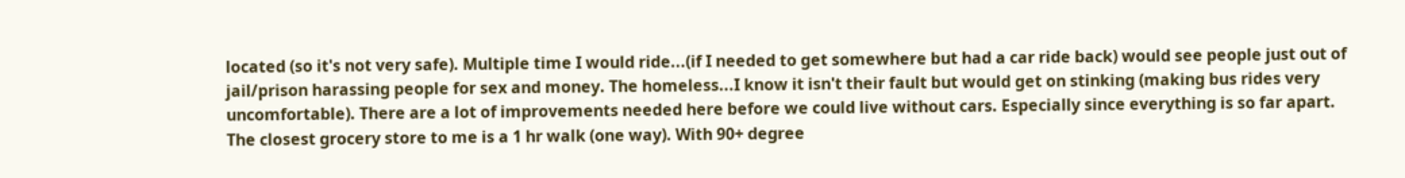located (so it's not very safe). Multiple time I would ride...(if I needed to get somewhere but had a car ride back) would see people just out of jail/prison harassing people for sex and money. The homeless...I know it isn't their fault but would get on stinking (making bus rides very uncomfortable). There are a lot of improvements needed here before we could live without cars. Especially since everything is so far apart. The closest grocery store to me is a 1 hr walk (one way). With 90+ degree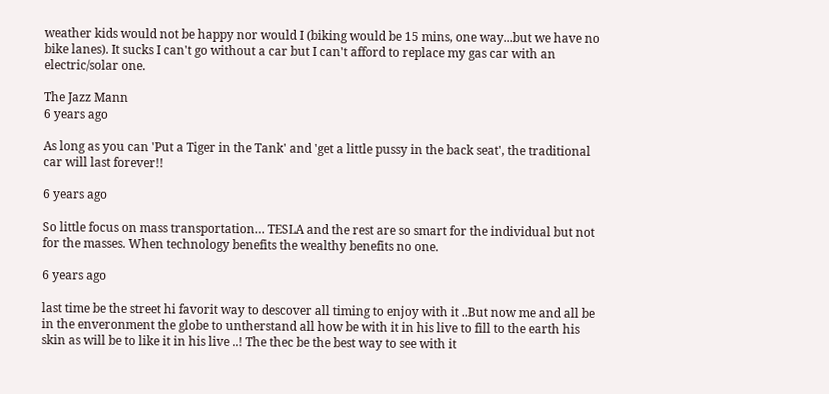weather kids would not be happy nor would I (biking would be 15 mins, one way...but we have no bike lanes). It sucks I can't go without a car but I can't afford to replace my gas car with an electric/solar one.

The Jazz Mann
6 years ago

As long as you can 'Put a Tiger in the Tank' and 'get a little pussy in the back seat', the traditional car will last forever!!

6 years ago

So little focus on mass transportation… TESLA and the rest are so smart for the individual but not for the masses. When technology benefits the wealthy benefits no one.

6 years ago

last time be the street hi favorit way to descover all timing to enjoy with it ..But now me and all be in the enveronment the globe to untherstand all how be with it in his live to fill to the earth his skin as will be to like it in his live ..! The thec be the best way to see with it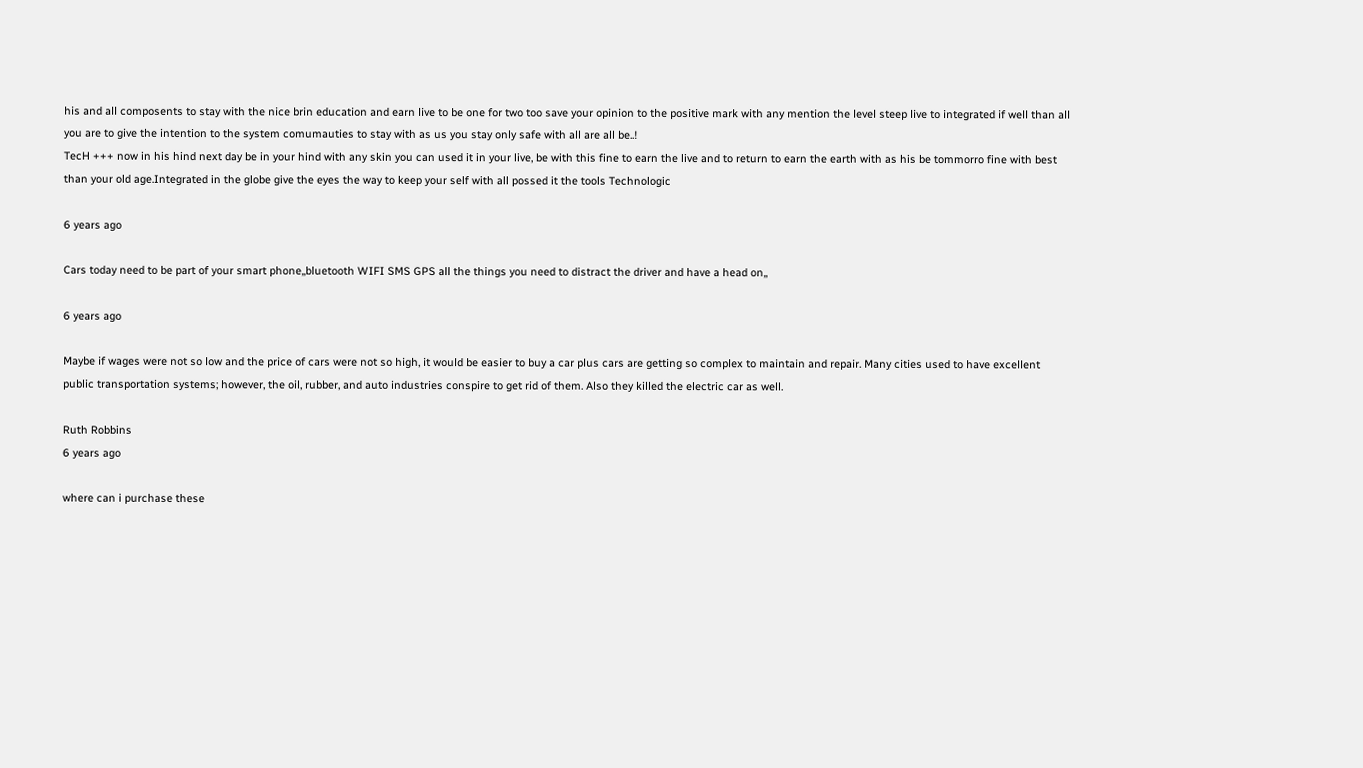his and all composents to stay with the nice brin education and earn live to be one for two too save your opinion to the positive mark with any mention the level steep live to integrated if well than all you are to give the intention to the system comumauties to stay with as us you stay only safe with all are all be..!
TecH +++ now in his hind next day be in your hind with any skin you can used it in your live, be with this fine to earn the live and to return to earn the earth with as his be tommorro fine with best than your old age.Integrated in the globe give the eyes the way to keep your self with all possed it the tools Technologic

6 years ago

Cars today need to be part of your smart phone,,bluetooth WIFI SMS GPS all the things you need to distract the driver and have a head on,,

6 years ago

Maybe if wages were not so low and the price of cars were not so high, it would be easier to buy a car plus cars are getting so complex to maintain and repair. Many cities used to have excellent public transportation systems; however, the oil, rubber, and auto industries conspire to get rid of them. Also they killed the electric car as well.

Ruth Robbins
6 years ago

where can i purchase these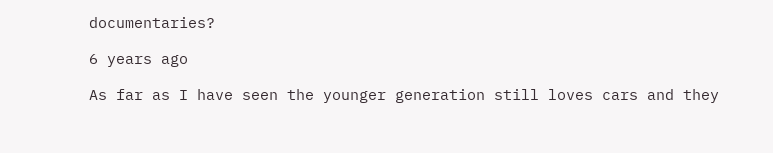documentaries?

6 years ago

As far as I have seen the younger generation still loves cars and they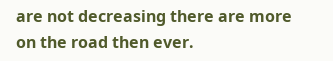are not decreasing there are more on the road then ever.